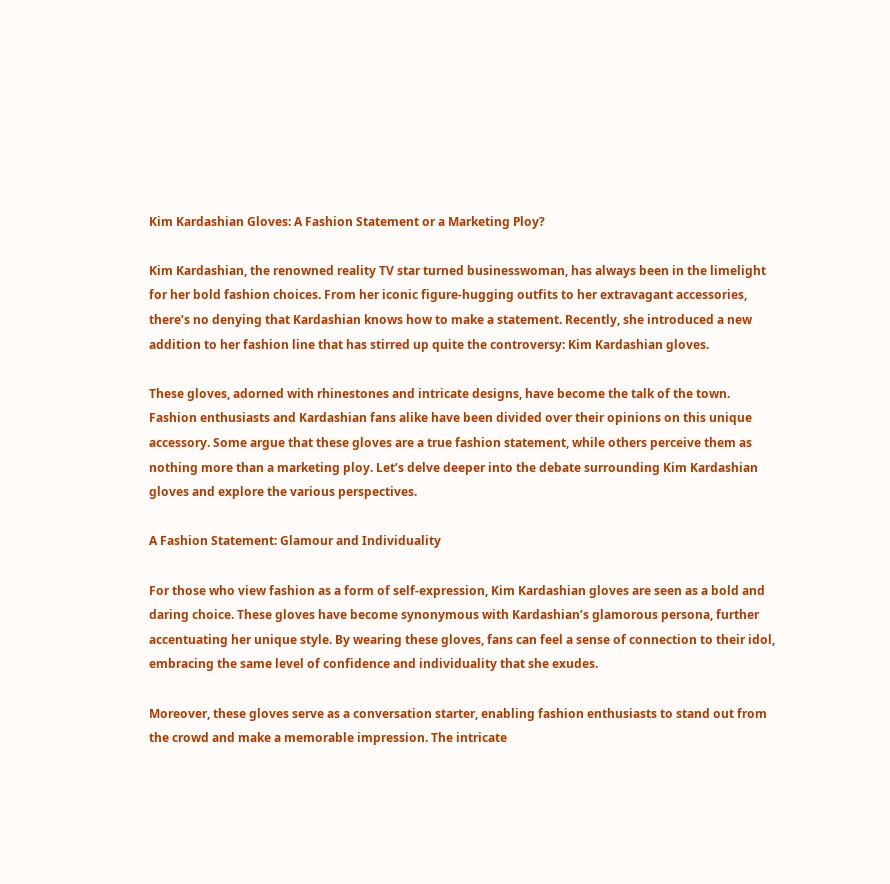Kim Kardashian Gloves: A Fashion Statement or a Marketing Ploy?

Kim Kardashian, the renowned reality TV star turned businesswoman, has always been in the limelight for her bold fashion choices. From her iconic figure-hugging outfits to her extravagant accessories, there’s no denying that Kardashian knows how to make a statement. Recently, she introduced a new addition to her fashion line that has stirred up quite the controversy: Kim Kardashian gloves.

These gloves, adorned with rhinestones and intricate designs, have become the talk of the town. Fashion enthusiasts and Kardashian fans alike have been divided over their opinions on this unique accessory. Some argue that these gloves are a true fashion statement, while others perceive them as nothing more than a marketing ploy. Let’s delve deeper into the debate surrounding Kim Kardashian gloves and explore the various perspectives.

A Fashion Statement: Glamour and Individuality

For those who view fashion as a form of self-expression, Kim Kardashian gloves are seen as a bold and daring choice. These gloves have become synonymous with Kardashian’s glamorous persona, further accentuating her unique style. By wearing these gloves, fans can feel a sense of connection to their idol, embracing the same level of confidence and individuality that she exudes.

Moreover, these gloves serve as a conversation starter, enabling fashion enthusiasts to stand out from the crowd and make a memorable impression. The intricate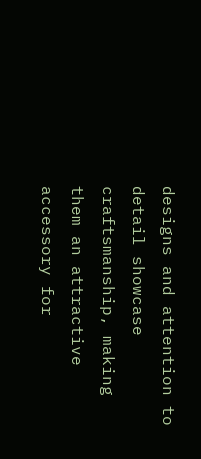designs and attention to detail showcase craftsmanship, making them an attractive accessory for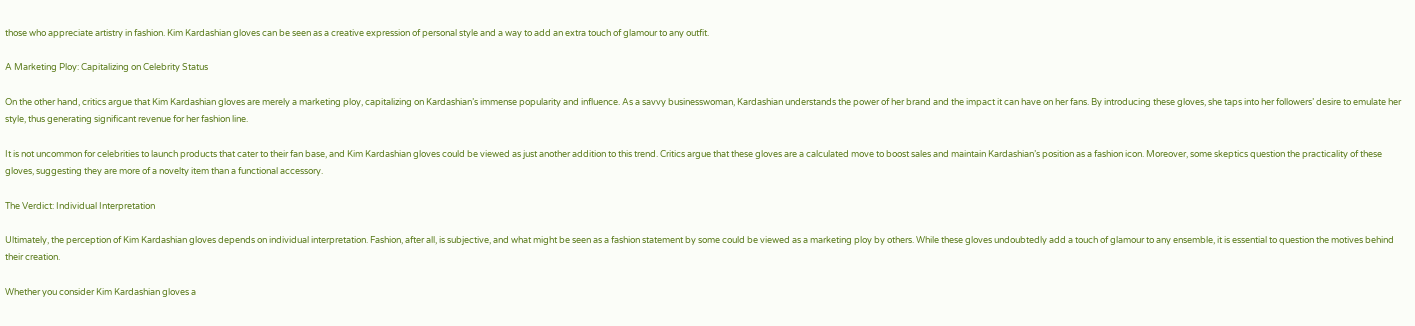those who appreciate artistry in fashion. Kim Kardashian gloves can be seen as a creative expression of personal style and a way to add an extra touch of glamour to any outfit.

A Marketing Ploy: Capitalizing on Celebrity Status

On the other hand, critics argue that Kim Kardashian gloves are merely a marketing ploy, capitalizing on Kardashian’s immense popularity and influence. As a savvy businesswoman, Kardashian understands the power of her brand and the impact it can have on her fans. By introducing these gloves, she taps into her followers’ desire to emulate her style, thus generating significant revenue for her fashion line.

It is not uncommon for celebrities to launch products that cater to their fan base, and Kim Kardashian gloves could be viewed as just another addition to this trend. Critics argue that these gloves are a calculated move to boost sales and maintain Kardashian’s position as a fashion icon. Moreover, some skeptics question the practicality of these gloves, suggesting they are more of a novelty item than a functional accessory.

The Verdict: Individual Interpretation

Ultimately, the perception of Kim Kardashian gloves depends on individual interpretation. Fashion, after all, is subjective, and what might be seen as a fashion statement by some could be viewed as a marketing ploy by others. While these gloves undoubtedly add a touch of glamour to any ensemble, it is essential to question the motives behind their creation.

Whether you consider Kim Kardashian gloves a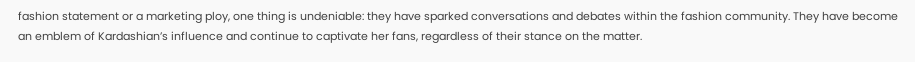fashion statement or a marketing ploy, one thing is undeniable: they have sparked conversations and debates within the fashion community. They have become an emblem of Kardashian’s influence and continue to captivate her fans, regardless of their stance on the matter.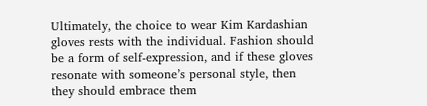Ultimately, the choice to wear Kim Kardashian gloves rests with the individual. Fashion should be a form of self-expression, and if these gloves resonate with someone’s personal style, then they should embrace them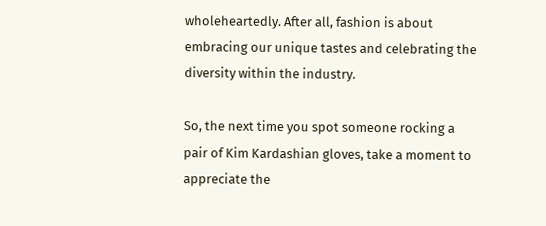wholeheartedly. After all, fashion is about embracing our unique tastes and celebrating the diversity within the industry.

So, the next time you spot someone rocking a pair of Kim Kardashian gloves, take a moment to appreciate the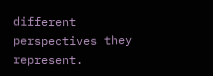different perspectives they represent.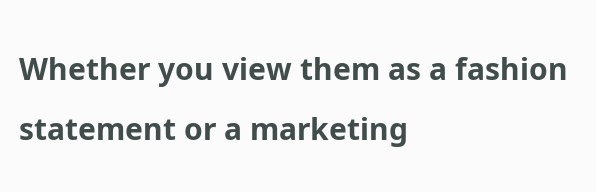Whether you view them as a fashion statement or a marketing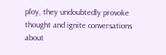ploy, they undoubtedly provoke thought and ignite conversations about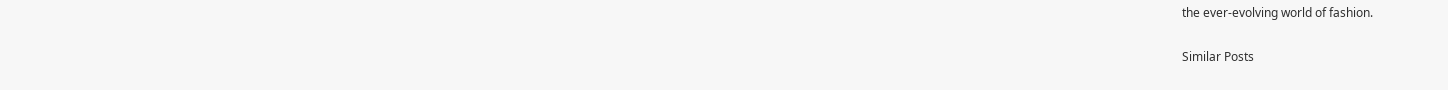the ever-evolving world of fashion.

Similar Posts